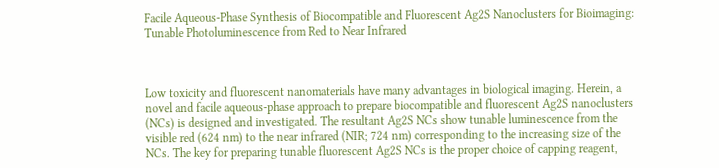Facile Aqueous-Phase Synthesis of Biocompatible and Fluorescent Ag2S Nanoclusters for Bioimaging: Tunable Photoluminescence from Red to Near Infrared



Low toxicity and fluorescent nanomaterials have many advantages in biological imaging. Herein, a novel and facile aqueous-phase approach to prepare biocompatible and fluorescent Ag2S nanoclusters (NCs) is designed and investigated. The resultant Ag2S NCs show tunable luminescence from the visible red (624 nm) to the near infrared (NIR; 724 nm) corresponding to the increasing size of the NCs. The key for preparing tunable fluorescent Ag2S NCs is the proper choice of capping reagent,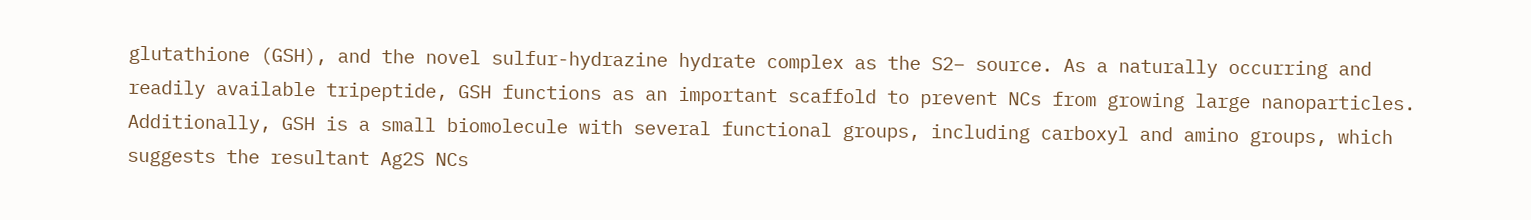glutathione (GSH), and the novel sulfur-hydrazine hydrate complex as the S2− source. As a naturally occurring and readily available tripeptide, GSH functions as an important scaffold to prevent NCs from growing large nanoparticles. Additionally, GSH is a small biomolecule with several functional groups, including carboxyl and amino groups, which suggests the resultant Ag2S NCs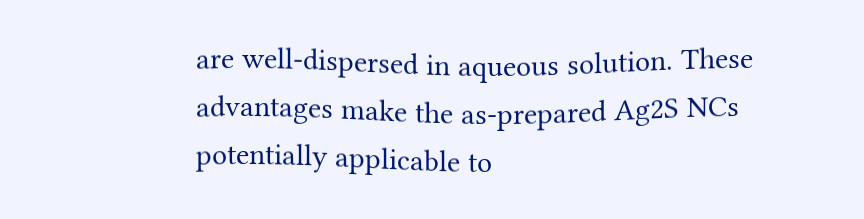are well-dispersed in aqueous solution. These advantages make the as-prepared Ag2S NCs potentially applicable to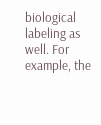biological labeling as well. For example, the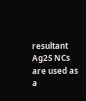resultant Ag2S NCs are used as a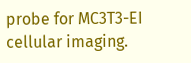probe for MC3T3-EI cellular imaging.